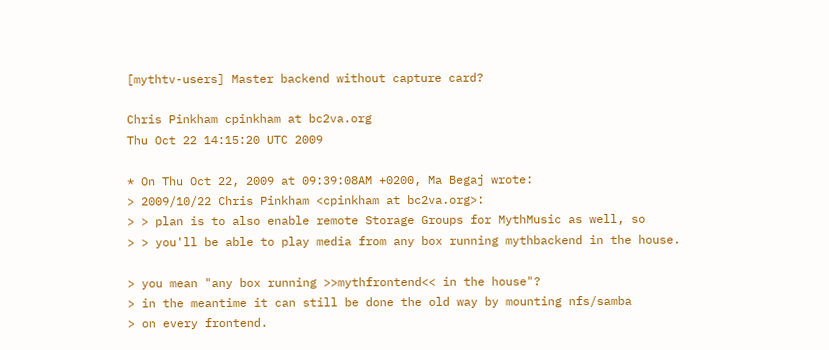[mythtv-users] Master backend without capture card?

Chris Pinkham cpinkham at bc2va.org
Thu Oct 22 14:15:20 UTC 2009

* On Thu Oct 22, 2009 at 09:39:08AM +0200, Ma Begaj wrote:
> 2009/10/22 Chris Pinkham <cpinkham at bc2va.org>:
> > plan is to also enable remote Storage Groups for MythMusic as well, so
> > you'll be able to play media from any box running mythbackend in the house.

> you mean "any box running >>mythfrontend<< in the house"?
> in the meantime it can still be done the old way by mounting nfs/samba
> on every frontend.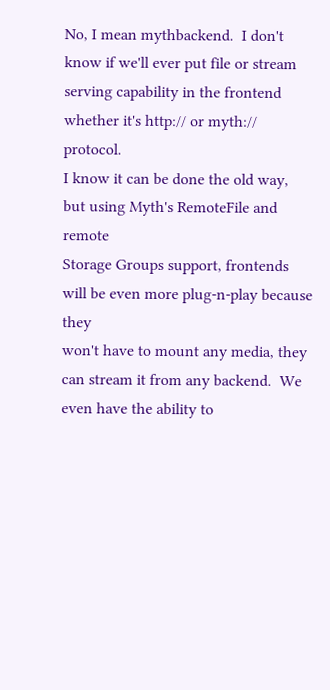No, I mean mythbackend.  I don't know if we'll ever put file or stream
serving capability in the frontend whether it's http:// or myth:// protocol.
I know it can be done the old way, but using Myth's RemoteFile and remote
Storage Groups support, frontends will be even more plug-n-play because they
won't have to mount any media, they can stream it from any backend.  We
even have the ability to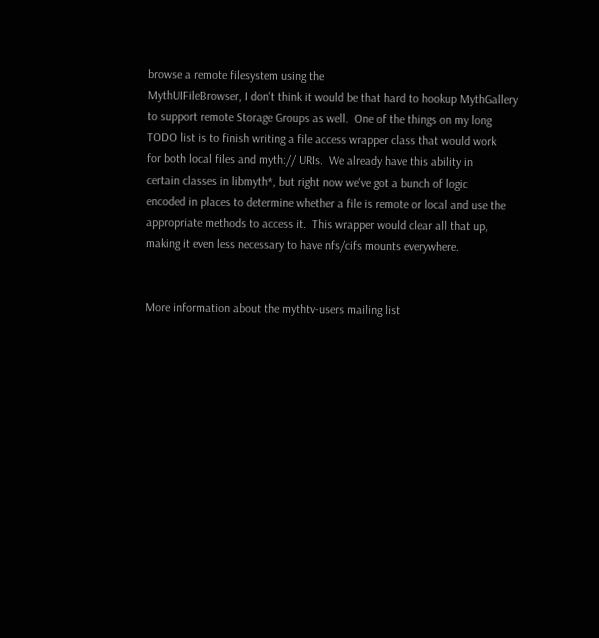browse a remote filesystem using the
MythUIFileBrowser, I don't think it would be that hard to hookup MythGallery
to support remote Storage Groups as well.  One of the things on my long
TODO list is to finish writing a file access wrapper class that would work
for both local files and myth:// URIs.  We already have this ability in
certain classes in libmyth*, but right now we've got a bunch of logic
encoded in places to determine whether a file is remote or local and use the
appropriate methods to access it.  This wrapper would clear all that up,
making it even less necessary to have nfs/cifs mounts everywhere.


More information about the mythtv-users mailing list